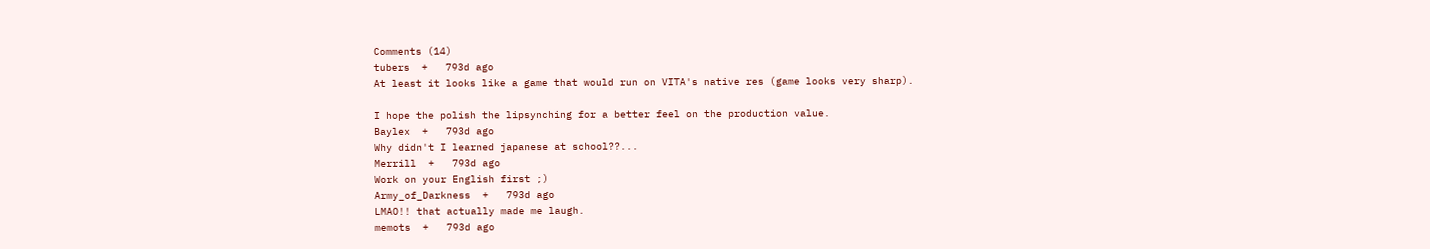Comments (14)
tubers  +   793d ago
At least it looks like a game that would run on VITA's native res (game looks very sharp).

I hope the polish the lipsynching for a better feel on the production value.
Baylex  +   793d ago
Why didn't I learned japanese at school??...
Merrill  +   793d ago
Work on your English first ;)
Army_of_Darkness  +   793d ago
LMAO!! that actually made me laugh.
memots  +   793d ago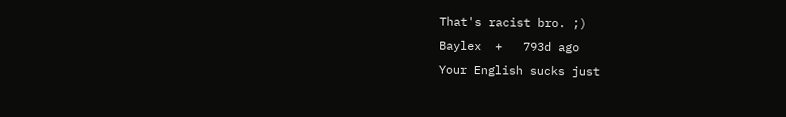That's racist bro. ;)
Baylex  +   793d ago
Your English sucks just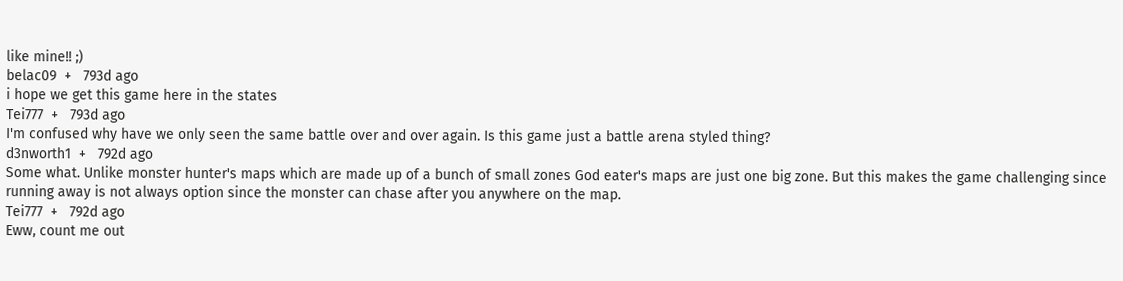like mine!! ;)
belac09  +   793d ago
i hope we get this game here in the states
Tei777  +   793d ago
I'm confused why have we only seen the same battle over and over again. Is this game just a battle arena styled thing?
d3nworth1  +   792d ago
Some what. Unlike monster hunter's maps which are made up of a bunch of small zones God eater's maps are just one big zone. But this makes the game challenging since running away is not always option since the monster can chase after you anywhere on the map.
Tei777  +   792d ago
Eww, count me out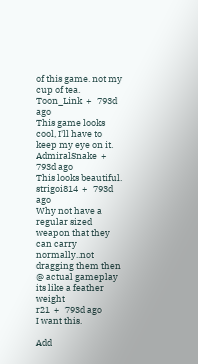of this game. not my cup of tea.
Toon_Link  +   793d ago
This game looks cool, I'll have to keep my eye on it.
AdmiralSnake  +   793d ago
This looks beautiful.
strigoi814  +   793d ago
Why not have a regular sized weapon that they can carry normally..not dragging them then @ actual gameplay its like a feather weight
r21  +   793d ago
I want this.

Add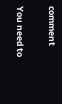comment

You need to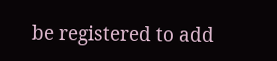be registered to add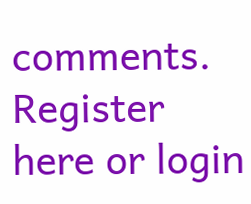comments. Register here or login